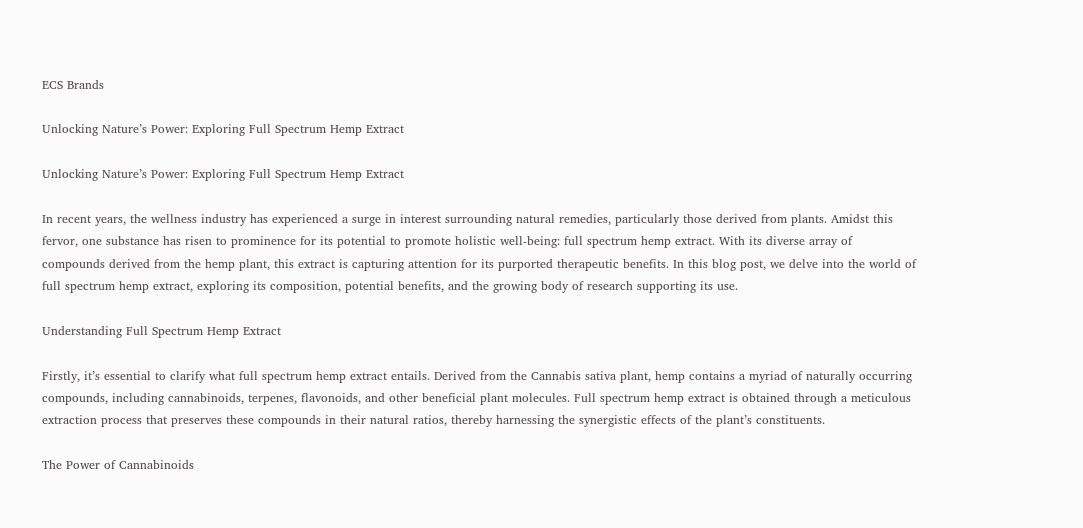ECS Brands

Unlocking Nature’s Power: Exploring Full Spectrum Hemp Extract

Unlocking Nature’s Power: Exploring Full Spectrum Hemp Extract

In recent years, the wellness industry has experienced a surge in interest surrounding natural remedies, particularly those derived from plants. Amidst this fervor, one substance has risen to prominence for its potential to promote holistic well-being: full spectrum hemp extract. With its diverse array of compounds derived from the hemp plant, this extract is capturing attention for its purported therapeutic benefits. In this blog post, we delve into the world of full spectrum hemp extract, exploring its composition, potential benefits, and the growing body of research supporting its use.

Understanding Full Spectrum Hemp Extract

Firstly, it’s essential to clarify what full spectrum hemp extract entails. Derived from the Cannabis sativa plant, hemp contains a myriad of naturally occurring compounds, including cannabinoids, terpenes, flavonoids, and other beneficial plant molecules. Full spectrum hemp extract is obtained through a meticulous extraction process that preserves these compounds in their natural ratios, thereby harnessing the synergistic effects of the plant’s constituents.

The Power of Cannabinoids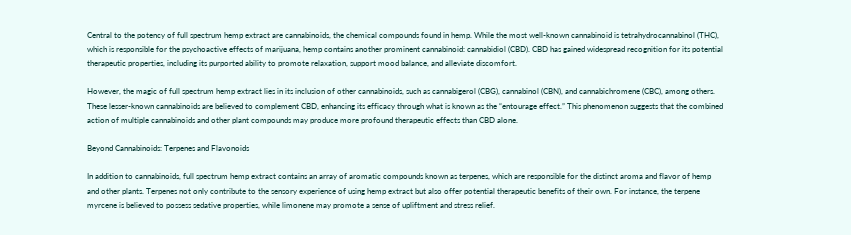Central to the potency of full spectrum hemp extract are cannabinoids, the chemical compounds found in hemp. While the most well-known cannabinoid is tetrahydrocannabinol (THC), which is responsible for the psychoactive effects of marijuana, hemp contains another prominent cannabinoid: cannabidiol (CBD). CBD has gained widespread recognition for its potential therapeutic properties, including its purported ability to promote relaxation, support mood balance, and alleviate discomfort.

However, the magic of full spectrum hemp extract lies in its inclusion of other cannabinoids, such as cannabigerol (CBG), cannabinol (CBN), and cannabichromene (CBC), among others. These lesser-known cannabinoids are believed to complement CBD, enhancing its efficacy through what is known as the “entourage effect.” This phenomenon suggests that the combined action of multiple cannabinoids and other plant compounds may produce more profound therapeutic effects than CBD alone.

Beyond Cannabinoids: Terpenes and Flavonoids

In addition to cannabinoids, full spectrum hemp extract contains an array of aromatic compounds known as terpenes, which are responsible for the distinct aroma and flavor of hemp and other plants. Terpenes not only contribute to the sensory experience of using hemp extract but also offer potential therapeutic benefits of their own. For instance, the terpene myrcene is believed to possess sedative properties, while limonene may promote a sense of upliftment and stress relief.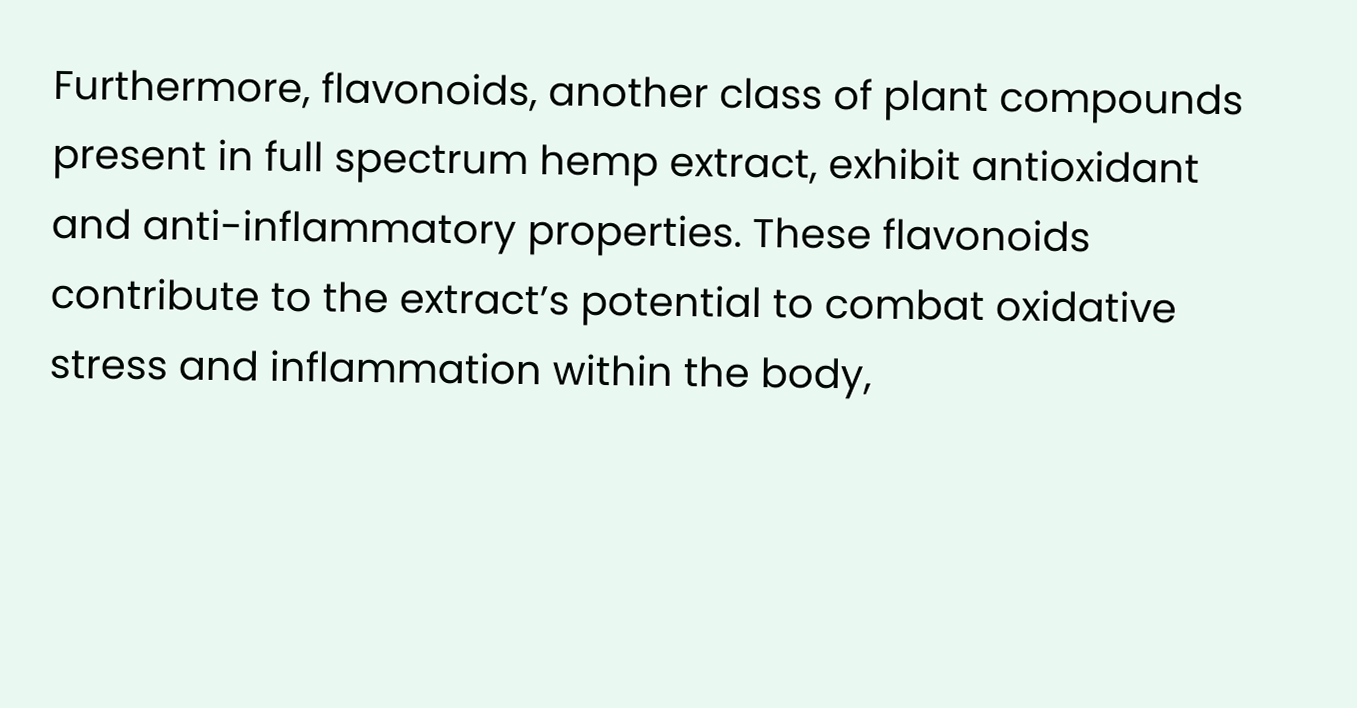Furthermore, flavonoids, another class of plant compounds present in full spectrum hemp extract, exhibit antioxidant and anti-inflammatory properties. These flavonoids contribute to the extract’s potential to combat oxidative stress and inflammation within the body,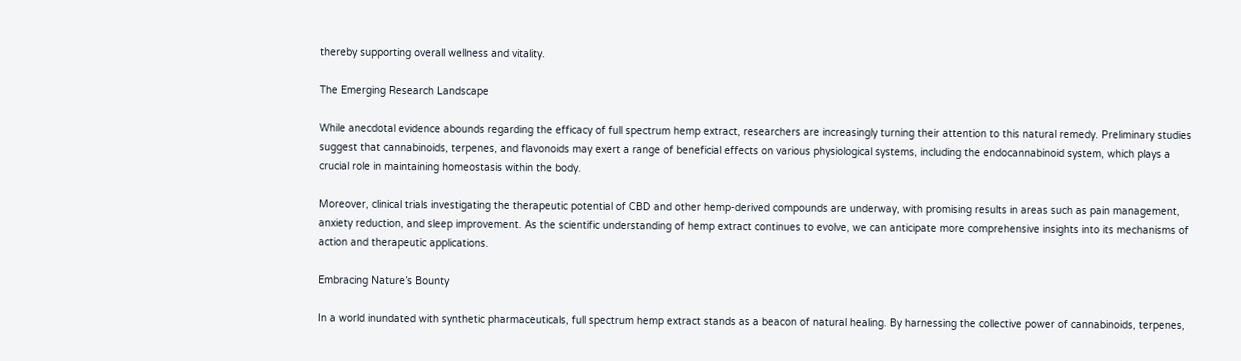thereby supporting overall wellness and vitality.

The Emerging Research Landscape

While anecdotal evidence abounds regarding the efficacy of full spectrum hemp extract, researchers are increasingly turning their attention to this natural remedy. Preliminary studies suggest that cannabinoids, terpenes, and flavonoids may exert a range of beneficial effects on various physiological systems, including the endocannabinoid system, which plays a crucial role in maintaining homeostasis within the body.

Moreover, clinical trials investigating the therapeutic potential of CBD and other hemp-derived compounds are underway, with promising results in areas such as pain management, anxiety reduction, and sleep improvement. As the scientific understanding of hemp extract continues to evolve, we can anticipate more comprehensive insights into its mechanisms of action and therapeutic applications.

Embracing Nature’s Bounty

In a world inundated with synthetic pharmaceuticals, full spectrum hemp extract stands as a beacon of natural healing. By harnessing the collective power of cannabinoids, terpenes,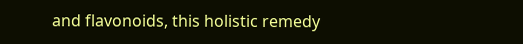and flavonoids, this holistic remedy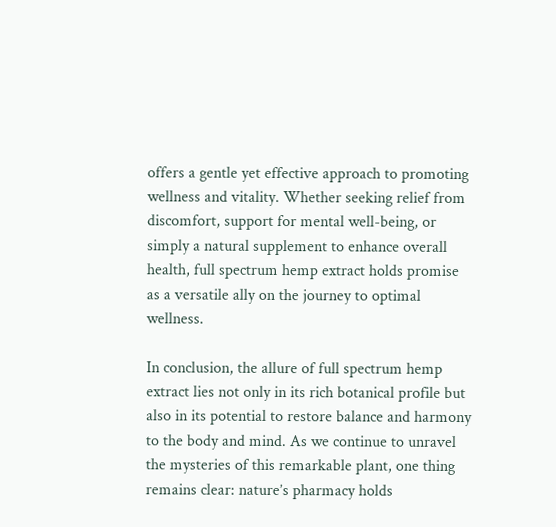offers a gentle yet effective approach to promoting wellness and vitality. Whether seeking relief from discomfort, support for mental well-being, or simply a natural supplement to enhance overall health, full spectrum hemp extract holds promise as a versatile ally on the journey to optimal wellness.

In conclusion, the allure of full spectrum hemp extract lies not only in its rich botanical profile but also in its potential to restore balance and harmony to the body and mind. As we continue to unravel the mysteries of this remarkable plant, one thing remains clear: nature’s pharmacy holds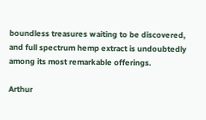boundless treasures waiting to be discovered, and full spectrum hemp extract is undoubtedly among its most remarkable offerings.

Arthur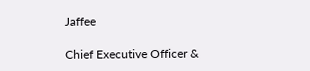Jaffee

Chief Executive Officer &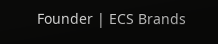Founder | ECS Brands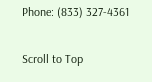Phone: (833) 327-4361

Scroll to Top